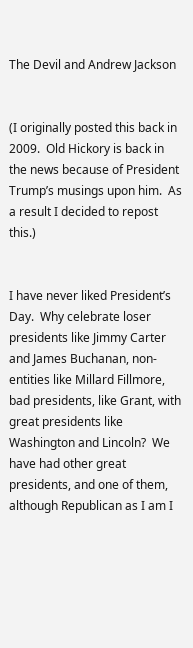The Devil and Andrew Jackson


(I originally posted this back in 2009.  Old Hickory is back in the news because of President Trump’s musings upon him.  As a result I decided to repost this.)


I have never liked President’s Day.  Why celebrate loser presidents like Jimmy Carter and James Buchanan, non-entities like Millard Fillmore, bad presidents, like Grant, with great presidents like Washington and Lincoln?  We have had other great presidents, and one of them, although Republican as I am I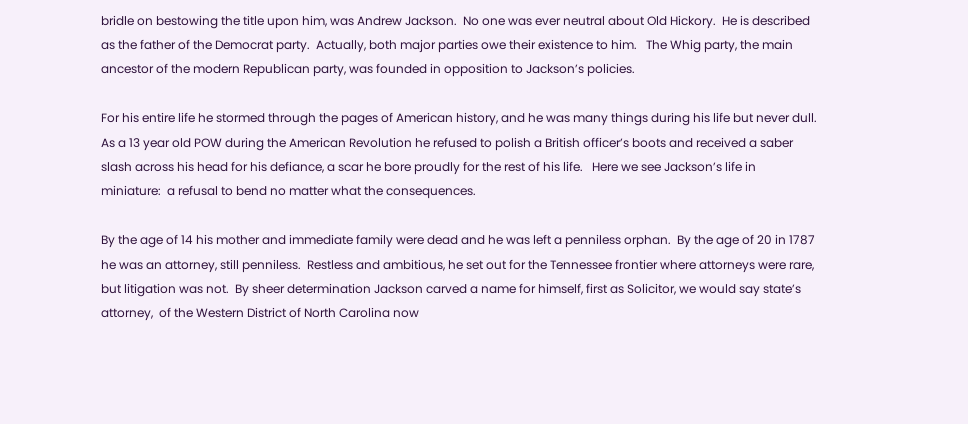bridle on bestowing the title upon him, was Andrew Jackson.  No one was ever neutral about Old Hickory.  He is described as the father of the Democrat party.  Actually, both major parties owe their existence to him.   The Whig party, the main ancestor of the modern Republican party, was founded in opposition to Jackson’s policies.

For his entire life he stormed through the pages of American history, and he was many things during his life but never dull.  As a 13 year old POW during the American Revolution he refused to polish a British officer’s boots and received a saber slash across his head for his defiance, a scar he bore proudly for the rest of his life.   Here we see Jackson’s life in miniature:  a refusal to bend no matter what the consequences.

By the age of 14 his mother and immediate family were dead and he was left a penniless orphan.  By the age of 20 in 1787 he was an attorney, still penniless.  Restless and ambitious, he set out for the Tennessee frontier where attorneys were rare, but litigation was not.  By sheer determination Jackson carved a name for himself, first as Solicitor, we would say state’s attorney,  of the Western District of North Carolina now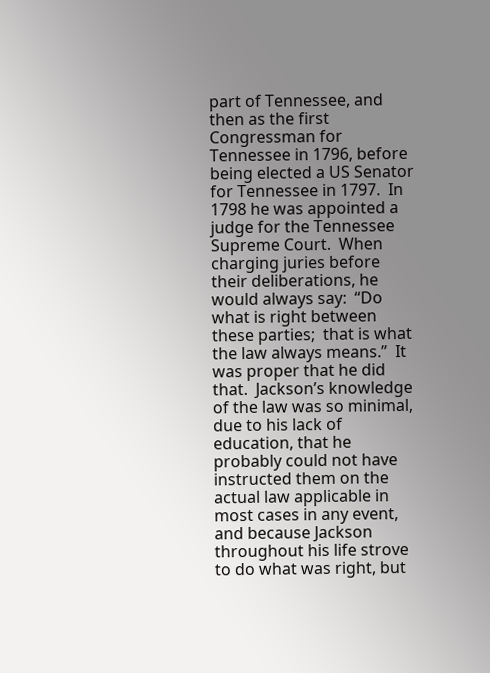part of Tennessee, and then as the first Congressman for Tennessee in 1796, before being elected a US Senator for Tennessee in 1797.  In 1798 he was appointed a judge for the Tennessee Supreme Court.  When charging juries before their deliberations, he would always say:  “Do what is right between these parties;  that is what the law always means.”  It was proper that he did that.  Jackson’s knowledge of the law was so minimal, due to his lack of education, that he probably could not have instructed them on the actual law applicable in most cases in any event, and because Jackson throughout his life strove to do what was right, but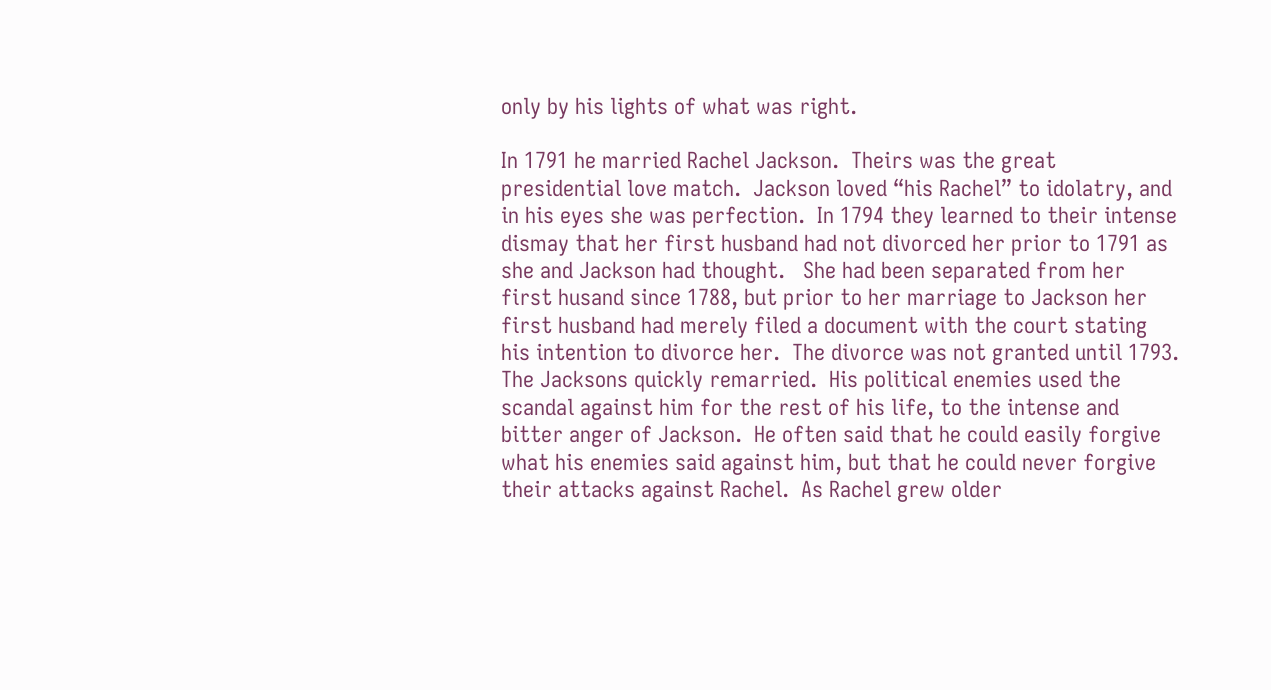only by his lights of what was right.

In 1791 he married Rachel Jackson.  Theirs was the great presidential love match.  Jackson loved “his Rachel” to idolatry, and in his eyes she was perfection.  In 1794 they learned to their intense dismay that her first husband had not divorced her prior to 1791 as she and Jackson had thought.   She had been separated from her first husand since 1788, but prior to her marriage to Jackson her first husband had merely filed a document with the court stating his intention to divorce her.  The divorce was not granted until 1793.  The Jacksons quickly remarried.  His political enemies used the scandal against him for the rest of his life, to the intense and bitter anger of Jackson.  He often said that he could easily forgive what his enemies said against him, but that he could never forgive their attacks against Rachel.  As Rachel grew older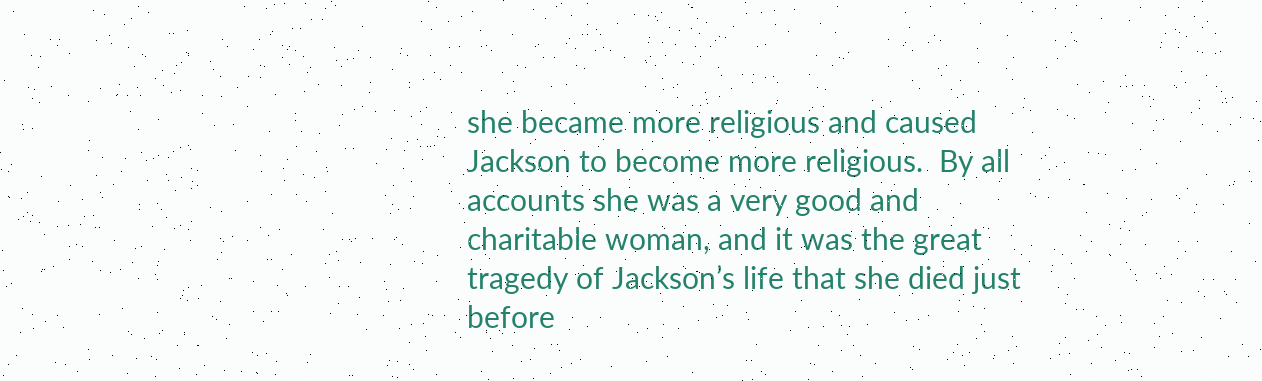she became more religious and caused Jackson to become more religious.  By all accounts she was a very good and charitable woman, and it was the great tragedy of Jackson’s life that she died just before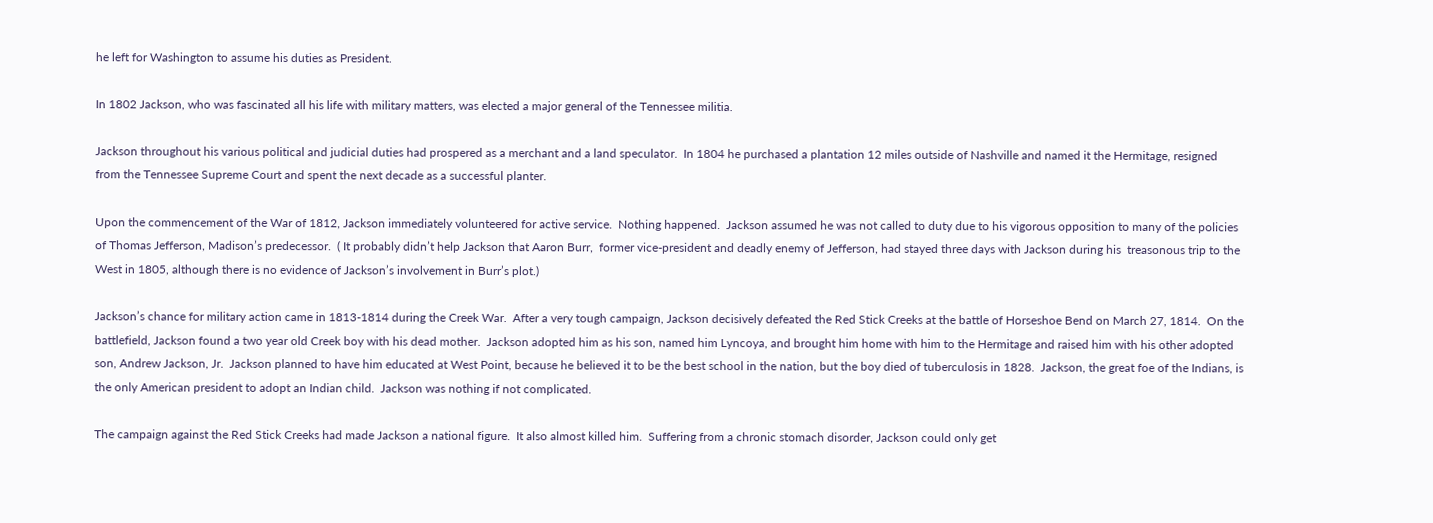he left for Washington to assume his duties as President.

In 1802 Jackson, who was fascinated all his life with military matters, was elected a major general of the Tennessee militia.

Jackson throughout his various political and judicial duties had prospered as a merchant and a land speculator.  In 1804 he purchased a plantation 12 miles outside of Nashville and named it the Hermitage, resigned from the Tennessee Supreme Court and spent the next decade as a successful planter.

Upon the commencement of the War of 1812, Jackson immediately volunteered for active service.  Nothing happened.  Jackson assumed he was not called to duty due to his vigorous opposition to many of the policies of Thomas Jefferson, Madison’s predecessor.  ( It probably didn’t help Jackson that Aaron Burr,  former vice-president and deadly enemy of Jefferson, had stayed three days with Jackson during his  treasonous trip to the West in 1805, although there is no evidence of Jackson’s involvement in Burr’s plot.)

Jackson’s chance for military action came in 1813-1814 during the Creek War.  After a very tough campaign, Jackson decisively defeated the Red Stick Creeks at the battle of Horseshoe Bend on March 27, 1814.  On the battlefield, Jackson found a two year old Creek boy with his dead mother.  Jackson adopted him as his son, named him Lyncoya, and brought him home with him to the Hermitage and raised him with his other adopted son, Andrew Jackson, Jr.  Jackson planned to have him educated at West Point, because he believed it to be the best school in the nation, but the boy died of tuberculosis in 1828.  Jackson, the great foe of the Indians, is the only American president to adopt an Indian child.  Jackson was nothing if not complicated.

The campaign against the Red Stick Creeks had made Jackson a national figure.  It also almost killed him.  Suffering from a chronic stomach disorder, Jackson could only get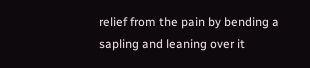relief from the pain by bending a sapling and leaning over it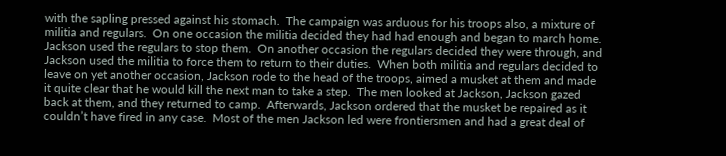with the sapling pressed against his stomach.  The campaign was arduous for his troops also, a mixture of militia and regulars.  On one occasion the militia decided they had had enough and began to march home.  Jackson used the regulars to stop them.  On another occasion the regulars decided they were through, and Jackson used the militia to force them to return to their duties.  When both militia and regulars decided to leave on yet another occasion, Jackson rode to the head of the troops, aimed a musket at them and made it quite clear that he would kill the next man to take a step.  The men looked at Jackson, Jackson gazed back at them, and they returned to camp.  Afterwards, Jackson ordered that the musket be repaired as it couldn’t have fired in any case.  Most of the men Jackson led were frontiersmen and had a great deal of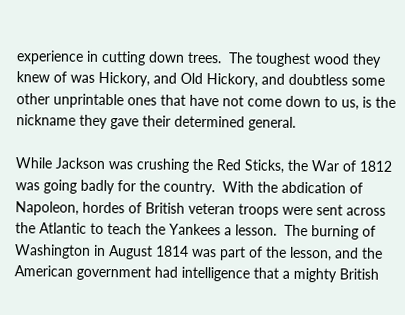experience in cutting down trees.  The toughest wood they knew of was Hickory, and Old Hickory, and doubtless some other unprintable ones that have not come down to us, is the nickname they gave their determined general.

While Jackson was crushing the Red Sticks, the War of 1812 was going badly for the country.  With the abdication of Napoleon, hordes of British veteran troops were sent across the Atlantic to teach the Yankees a lesson.  The burning of Washington in August 1814 was part of the lesson, and the American government had intelligence that a mighty British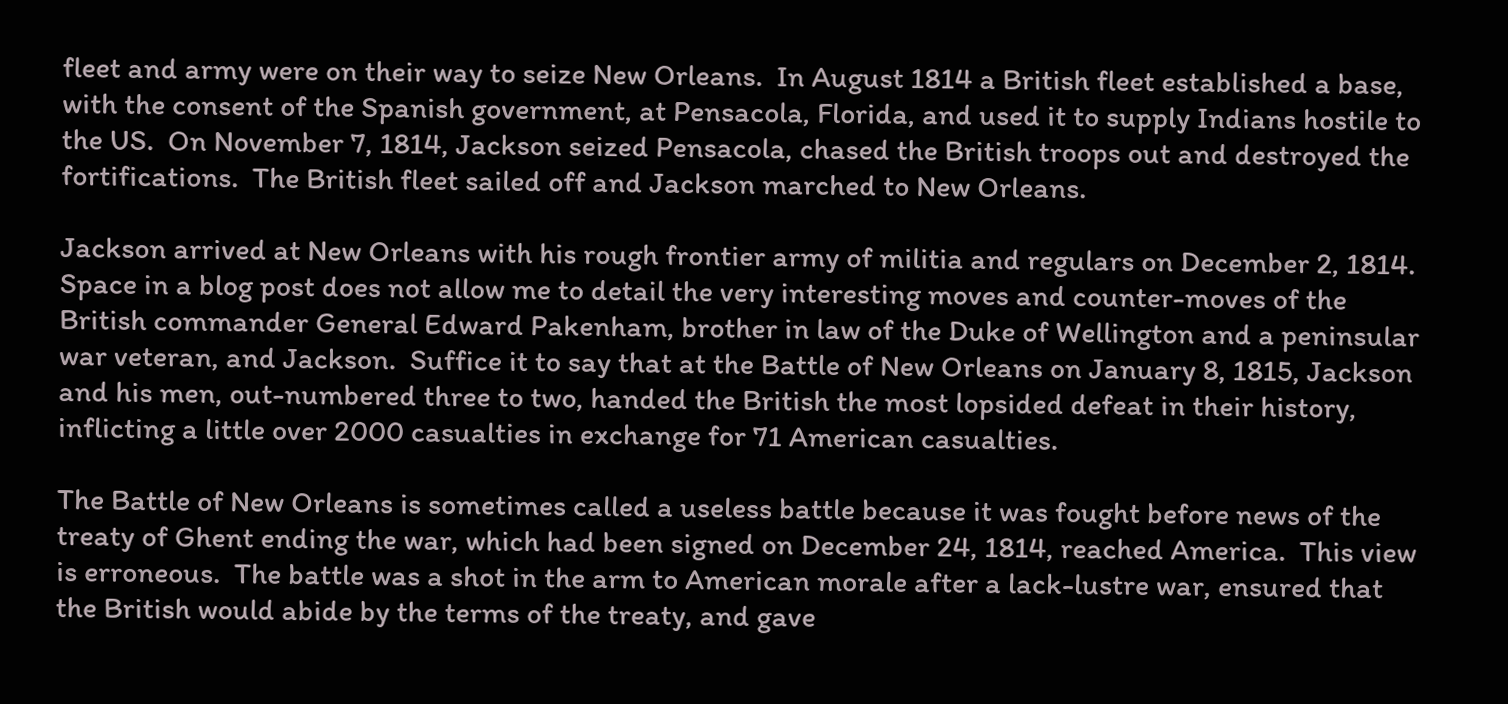fleet and army were on their way to seize New Orleans.  In August 1814 a British fleet established a base, with the consent of the Spanish government, at Pensacola, Florida, and used it to supply Indians hostile to the US.  On November 7, 1814, Jackson seized Pensacola, chased the British troops out and destroyed the fortifications.  The British fleet sailed off and Jackson marched to New Orleans.

Jackson arrived at New Orleans with his rough frontier army of militia and regulars on December 2, 1814.  Space in a blog post does not allow me to detail the very interesting moves and counter-moves of the British commander General Edward Pakenham, brother in law of the Duke of Wellington and a peninsular war veteran, and Jackson.  Suffice it to say that at the Battle of New Orleans on January 8, 1815, Jackson and his men, out-numbered three to two, handed the British the most lopsided defeat in their history, inflicting a little over 2000 casualties in exchange for 71 American casualties.

The Battle of New Orleans is sometimes called a useless battle because it was fought before news of the treaty of Ghent ending the war, which had been signed on December 24, 1814, reached America.  This view is erroneous.  The battle was a shot in the arm to American morale after a lack-lustre war, ensured that the British would abide by the terms of the treaty, and gave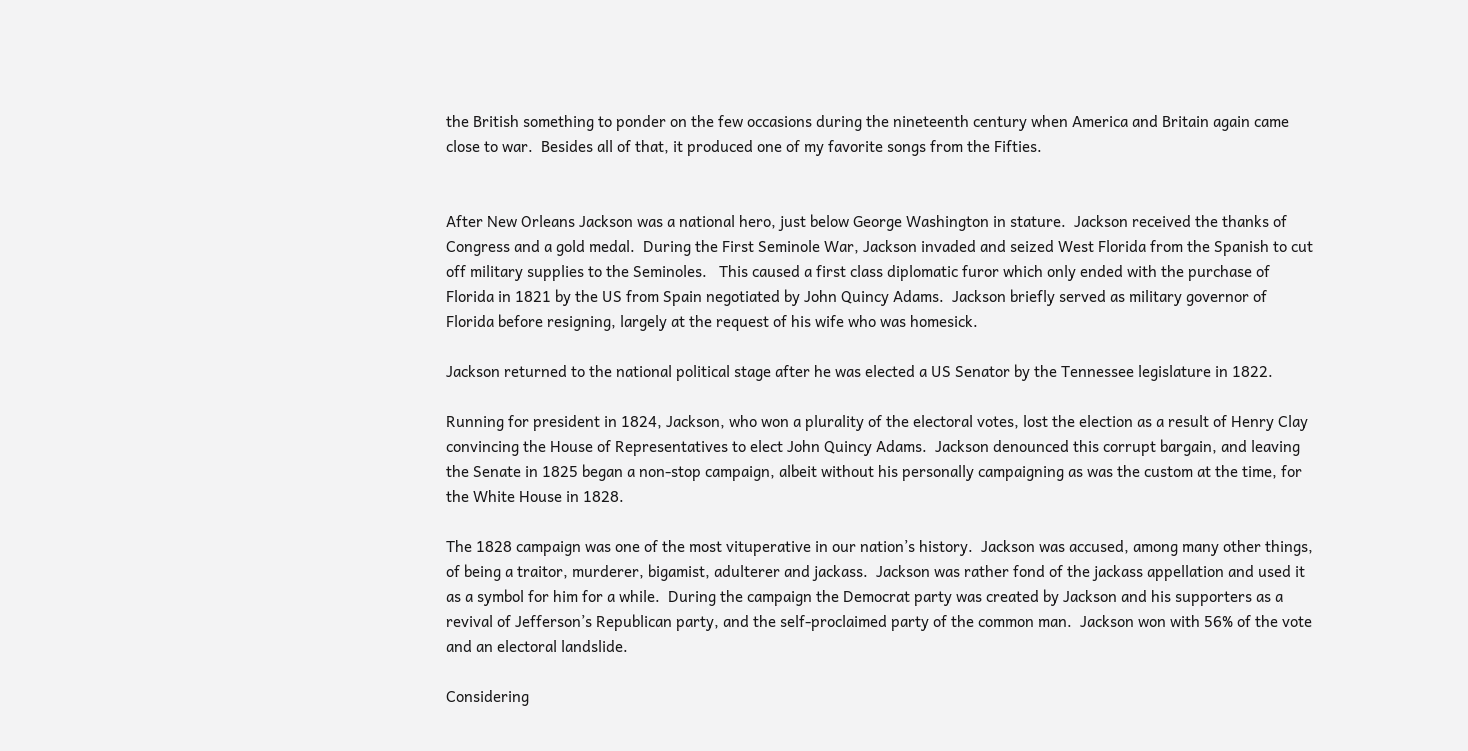the British something to ponder on the few occasions during the nineteenth century when America and Britain again came close to war.  Besides all of that, it produced one of my favorite songs from the Fifties.


After New Orleans Jackson was a national hero, just below George Washington in stature.  Jackson received the thanks of Congress and a gold medal.  During the First Seminole War, Jackson invaded and seized West Florida from the Spanish to cut off military supplies to the Seminoles.   This caused a first class diplomatic furor which only ended with the purchase of Florida in 1821 by the US from Spain negotiated by John Quincy Adams.  Jackson briefly served as military governor of Florida before resigning, largely at the request of his wife who was homesick.

Jackson returned to the national political stage after he was elected a US Senator by the Tennessee legislature in 1822.

Running for president in 1824, Jackson, who won a plurality of the electoral votes, lost the election as a result of Henry Clay convincing the House of Representatives to elect John Quincy Adams.  Jackson denounced this corrupt bargain, and leaving the Senate in 1825 began a non-stop campaign, albeit without his personally campaigning as was the custom at the time, for the White House in 1828.

The 1828 campaign was one of the most vituperative in our nation’s history.  Jackson was accused, among many other things, of being a traitor, murderer, bigamist, adulterer and jackass.  Jackson was rather fond of the jackass appellation and used it as a symbol for him for a while.  During the campaign the Democrat party was created by Jackson and his supporters as a revival of Jefferson’s Republican party, and the self-proclaimed party of the common man.  Jackson won with 56% of the vote and an electoral landslide.

Considering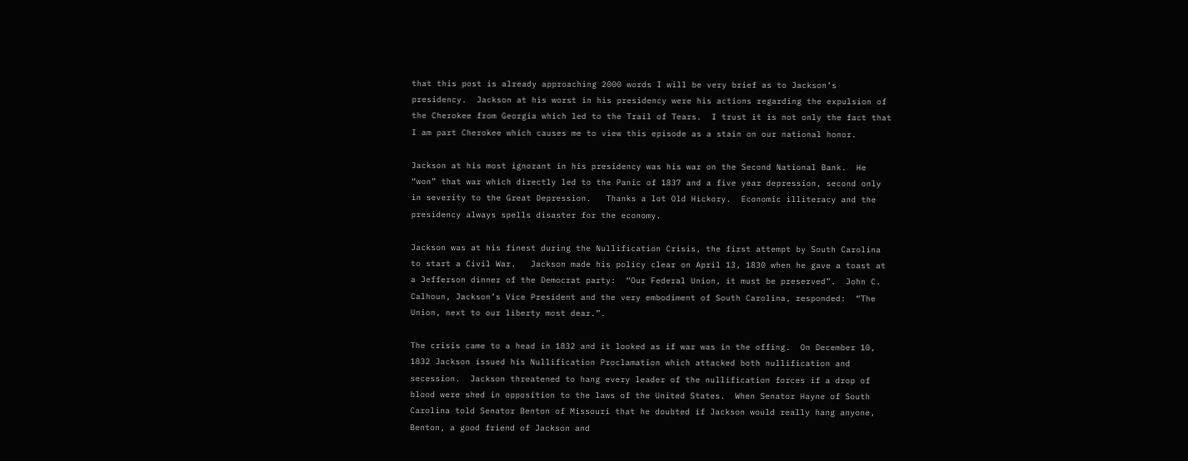that this post is already approaching 2000 words I will be very brief as to Jackson’s presidency.  Jackson at his worst in his presidency were his actions regarding the expulsion of the Cherokee from Georgia which led to the Trail of Tears.  I trust it is not only the fact that I am part Cherokee which causes me to view this episode as a stain on our national honor.

Jackson at his most ignorant in his presidency was his war on the Second National Bank.  He “won” that war which directly led to the Panic of 1837 and a five year depression, second only in severity to the Great Depression.   Thanks a lot Old Hickory.  Economic illiteracy and the presidency always spells disaster for the economy.

Jackson was at his finest during the Nullification Crisis, the first attempt by South Carolina to start a Civil War.   Jackson made his policy clear on April 13, 1830 when he gave a toast at a Jefferson dinner of the Democrat party:  “Our Federal Union, it must be preserved”.  John C. Calhoun, Jackson’s Vice President and the very embodiment of South Carolina, responded:  “The Union, next to our liberty most dear.”.

The crisis came to a head in 1832 and it looked as if war was in the offing.  On December 10, 1832 Jackson issued his Nullification Proclamation which attacked both nullification and secession.  Jackson threatened to hang every leader of the nullification forces if a drop of blood were shed in opposition to the laws of the United States.  When Senator Hayne of South Carolina told Senator Benton of Missouri that he doubted if Jackson would really hang anyone, Benton, a good friend of Jackson and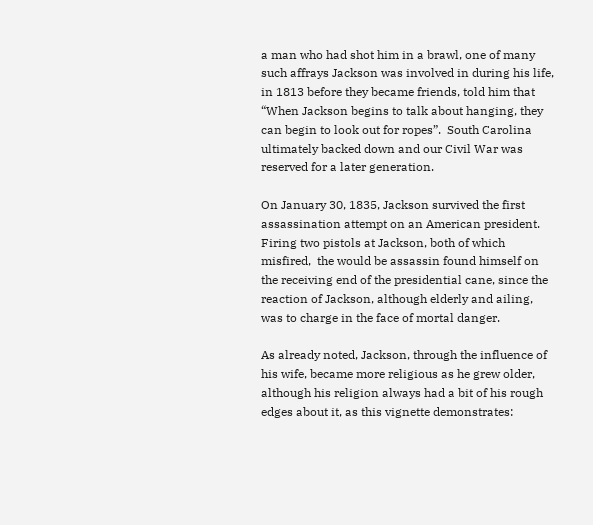a man who had shot him in a brawl, one of many such affrays Jackson was involved in during his life, in 1813 before they became friends, told him that “When Jackson begins to talk about hanging, they can begin to look out for ropes”.  South Carolina ultimately backed down and our Civil War was reserved for a later generation.

On January 30, 1835, Jackson survived the first assassination attempt on an American president.  Firing two pistols at Jackson, both of which misfired,  the would be assassin found himself on the receiving end of the presidential cane, since the reaction of Jackson, although elderly and ailing, was to charge in the face of mortal danger.

As already noted, Jackson, through the influence of his wife, became more religious as he grew older, although his religion always had a bit of his rough edges about it, as this vignette demonstrates: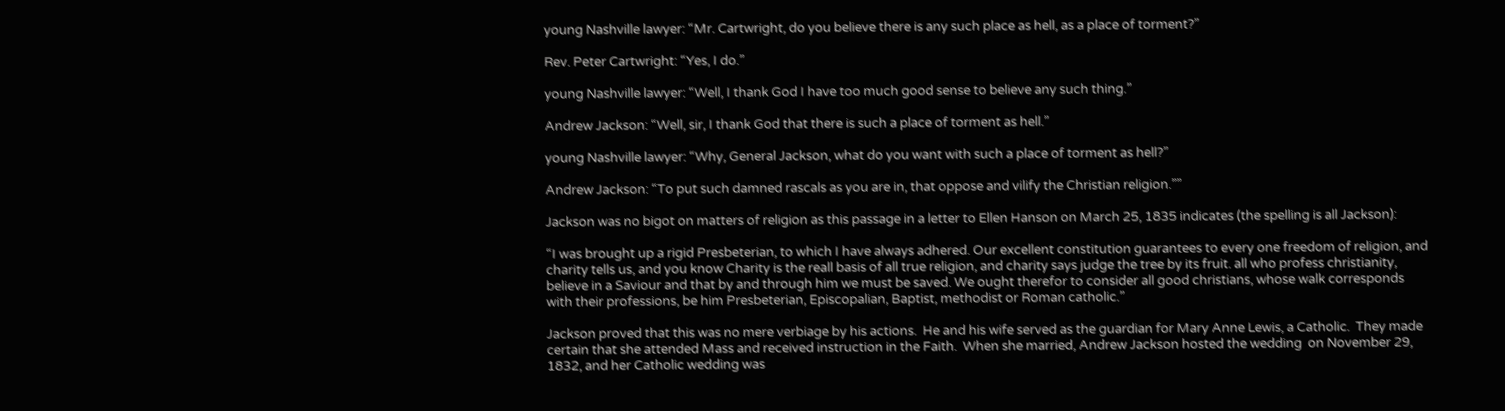young Nashville lawyer: “Mr. Cartwright, do you believe there is any such place as hell, as a place of torment?”

Rev. Peter Cartwright: “Yes, I do.”

young Nashville lawyer: “Well, I thank God I have too much good sense to believe any such thing.”

Andrew Jackson: “Well, sir, I thank God that there is such a place of torment as hell.”

young Nashville lawyer: “Why, General Jackson, what do you want with such a place of torment as hell?”

Andrew Jackson: “To put such damned rascals as you are in, that oppose and vilify the Christian religion.””

Jackson was no bigot on matters of religion as this passage in a letter to Ellen Hanson on March 25, 1835 indicates (the spelling is all Jackson):

“I was brought up a rigid Presbeterian, to which I have always adhered. Our excellent constitution guarantees to every one freedom of religion, and charity tells us, and you know Charity is the reall basis of all true religion, and charity says judge the tree by its fruit. all who profess christianity, believe in a Saviour and that by and through him we must be saved. We ought therefor to consider all good christians, whose walk corresponds with their professions, be him Presbeterian, Episcopalian, Baptist, methodist or Roman catholic.”

Jackson proved that this was no mere verbiage by his actions.  He and his wife served as the guardian for Mary Anne Lewis, a Catholic.  They made certain that she attended Mass and received instruction in the Faith.  When she married, Andrew Jackson hosted the wedding  on November 29, 1832, and her Catholic wedding was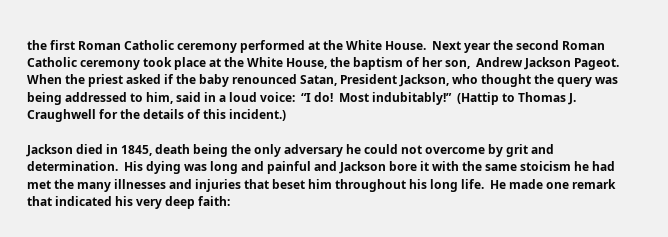the first Roman Catholic ceremony performed at the White House.  Next year the second Roman Catholic ceremony took place at the White House, the baptism of her son,  Andrew Jackson Pageot.  When the priest asked if the baby renounced Satan, President Jackson, who thought the query was being addressed to him, said in a loud voice:  “I do!  Most indubitably!”  (Hattip to Thomas J. Craughwell for the details of this incident.)

Jackson died in 1845, death being the only adversary he could not overcome by grit and determination.  His dying was long and painful and Jackson bore it with the same stoicism he had met the many illnesses and injuries that beset him throughout his long life.  He made one remark that indicated his very deep faith: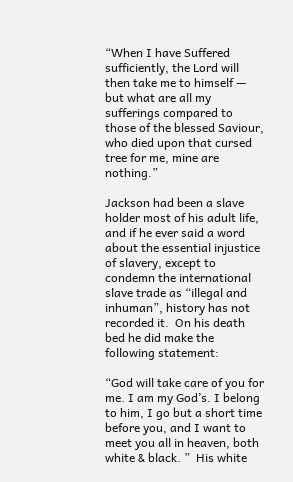“When I have Suffered sufficiently, the Lord will then take me to himself — but what are all my sufferings compared to those of the blessed Saviour, who died upon that cursed tree for me, mine are nothing.”

Jackson had been a slave holder most of his adult life, and if he ever said a word about the essential injustice of slavery, except to condemn the international slave trade as “illegal and inhuman”, history has not recorded it.  On his death bed he did make the following statement:

“God will take care of you for me. I am my God’s. I belong to him, I go but a short time before you, and I want to meet you all in heaven, both white & black. ”  His white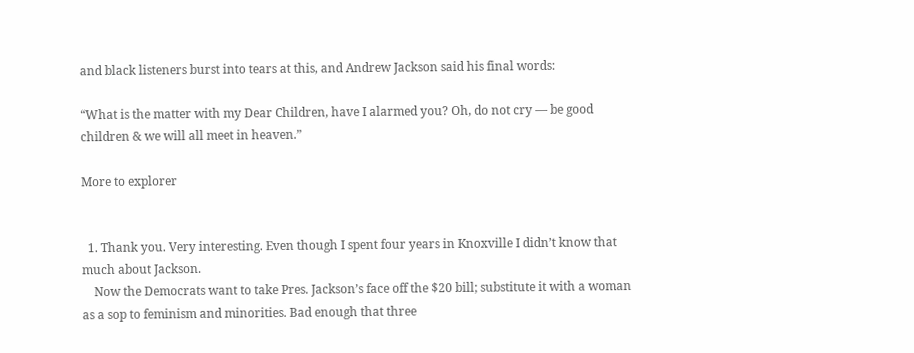and black listeners burst into tears at this, and Andrew Jackson said his final words:

“What is the matter with my Dear Children, have I alarmed you? Oh, do not cry — be good children & we will all meet in heaven.”

More to explorer


  1. Thank you. Very interesting. Even though I spent four years in Knoxville I didn’t know that much about Jackson.
    Now the Democrats want to take Pres. Jackson’s face off the $20 bill; substitute it with a woman as a sop to feminism and minorities. Bad enough that three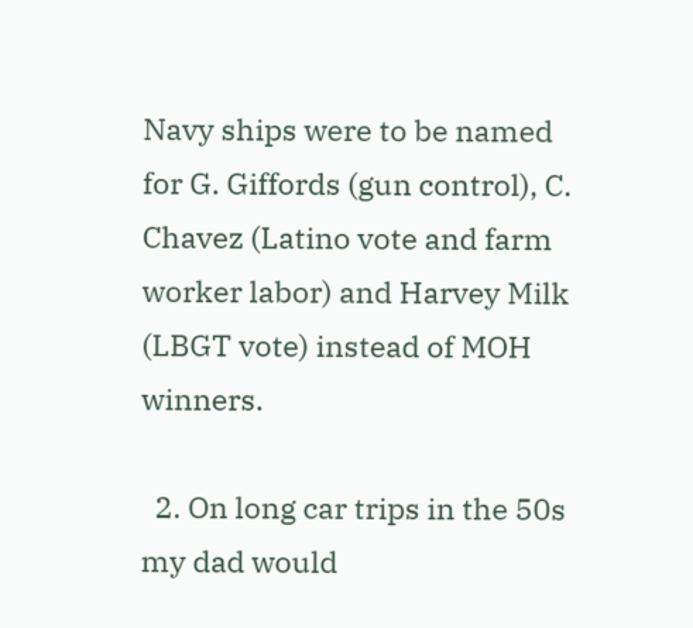Navy ships were to be named for G. Giffords (gun control), C. Chavez (Latino vote and farm worker labor) and Harvey Milk (LBGT vote) instead of MOH winners.

  2. On long car trips in the 50s my dad would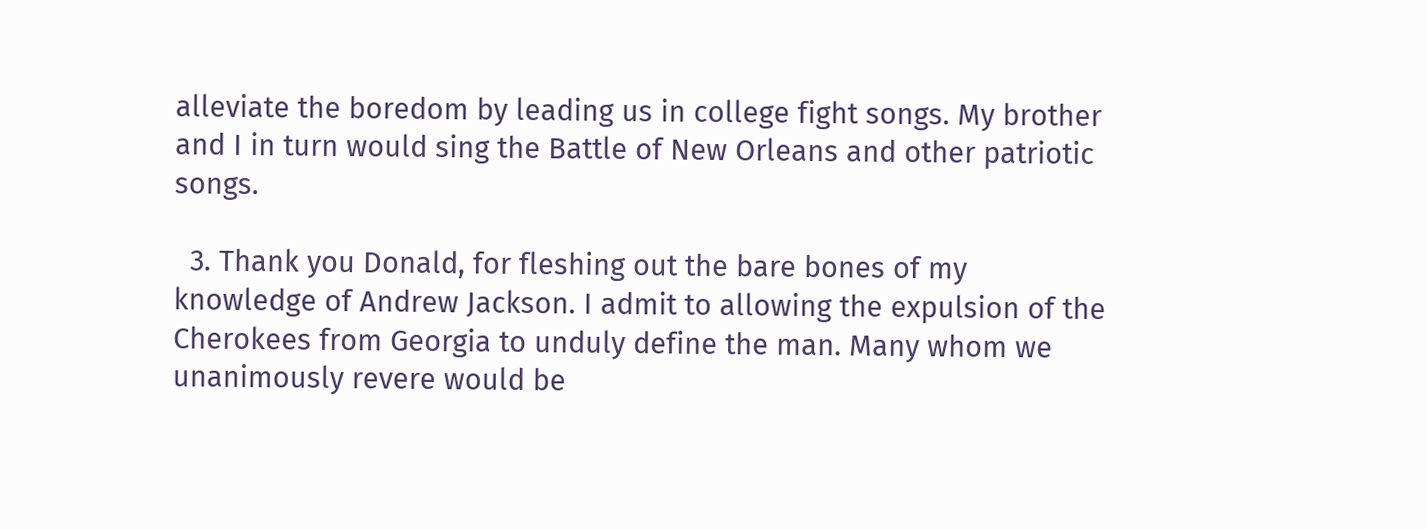alleviate the boredom by leading us in college fight songs. My brother and I in turn would sing the Battle of New Orleans and other patriotic songs.

  3. Thank you Donald, for fleshing out the bare bones of my knowledge of Andrew Jackson. I admit to allowing the expulsion of the Cherokees from Georgia to unduly define the man. Many whom we unanimously revere would be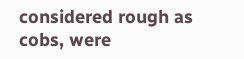considered rough as cobs, were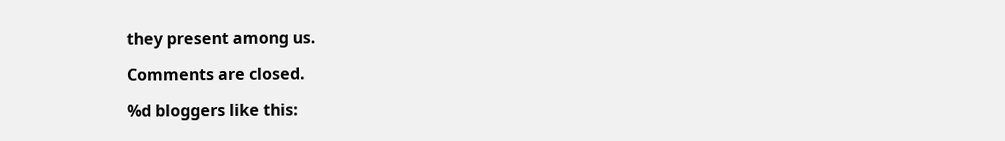they present among us.

Comments are closed.

%d bloggers like this: